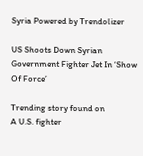Syria Powered by Trendolizer

US Shoots Down Syrian Government Fighter Jet In ‘Show Of Force’

Trending story found on
A U.S. fighter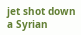jet shot down a Syrian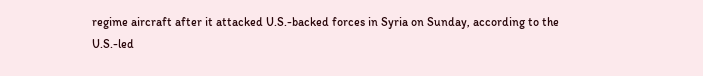regime aircraft after it attacked U.S.-backed forces in Syria on Sunday, according to the U.S.-led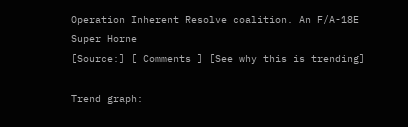Operation Inherent Resolve coalition. An F/A-18E Super Horne
[Source:] [ Comments ] [See why this is trending]

Trend graph: